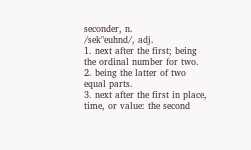seconder, n.
/sek"euhnd/, adj.
1. next after the first; being the ordinal number for two.
2. being the latter of two equal parts.
3. next after the first in place, time, or value: the second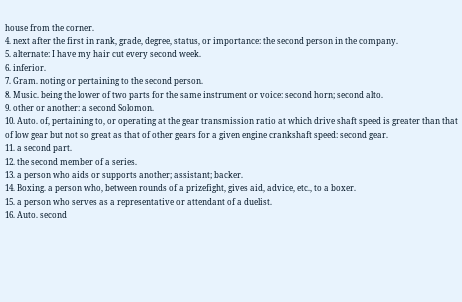house from the corner.
4. next after the first in rank, grade, degree, status, or importance: the second person in the company.
5. alternate: I have my hair cut every second week.
6. inferior.
7. Gram. noting or pertaining to the second person.
8. Music. being the lower of two parts for the same instrument or voice: second horn; second alto.
9. other or another: a second Solomon.
10. Auto. of, pertaining to, or operating at the gear transmission ratio at which drive shaft speed is greater than that of low gear but not so great as that of other gears for a given engine crankshaft speed: second gear.
11. a second part.
12. the second member of a series.
13. a person who aids or supports another; assistant; backer.
14. Boxing. a person who, between rounds of a prizefight, gives aid, advice, etc., to a boxer.
15. a person who serves as a representative or attendant of a duelist.
16. Auto. second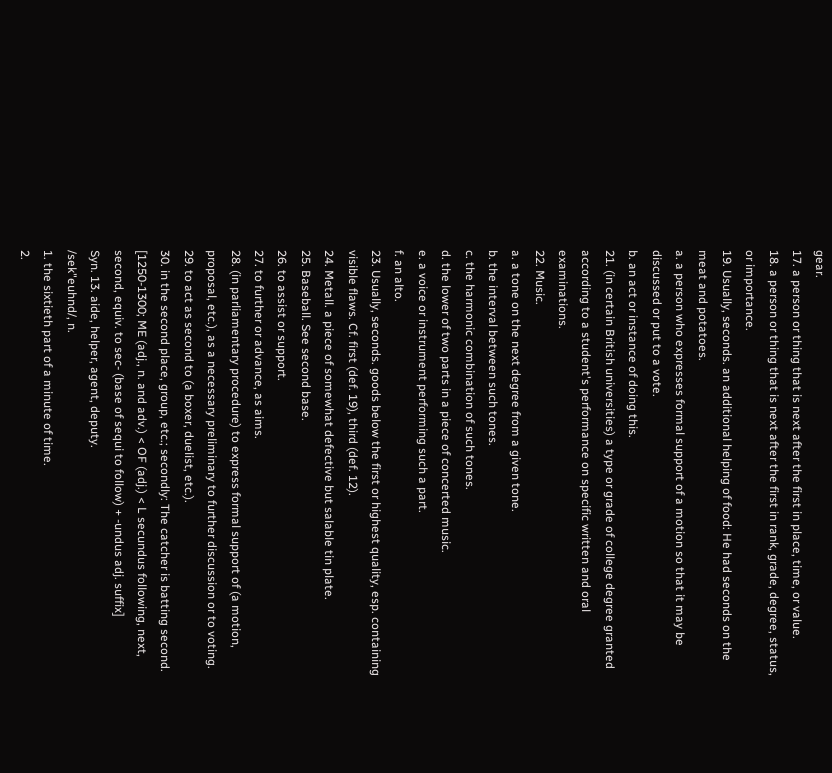gear.
17. a person or thing that is next after the first in place, time, or value.
18. a person or thing that is next after the first in rank, grade, degree, status, or importance.
19. Usually, seconds. an additional helping of food: He had seconds on the meat and potatoes.
a. a person who expresses formal support of a motion so that it may be discussed or put to a vote.
b. an act or instance of doing this.
21. (in certain British universities) a type or grade of college degree granted according to a student's performance on specific written and oral examinations.
22. Music.
a. a tone on the next degree from a given tone.
b. the interval between such tones.
c. the harmonic combination of such tones.
d. the lower of two parts in a piece of concerted music.
e. a voice or instrument performing such a part.
f. an alto.
23. Usually, seconds. goods below the first or highest quality, esp. containing visible flaws. Cf. first (def. 19), third (def. 12).
24. Metall. a piece of somewhat defective but salable tin plate.
25. Baseball. See second base.
26. to assist or support.
27. to further or advance, as aims.
28. (in parliamentary procedure) to express formal support of (a motion, proposal, etc.), as a necessary preliminary to further discussion or to voting.
29. to act as second to (a boxer, duelist, etc.).
30. in the second place, group, etc.; secondly: The catcher is batting second.
[1250-1300; ME (adj., n. and adv.) < OF (adj.) < L secundus following, next, second, equiv. to sec- (base of sequi to follow) + -undus adj. suffix]
Syn. 13. aide, helper, agent, deputy.
/sek"euhnd/, n.
1. the sixtieth part of a minute of time.
2.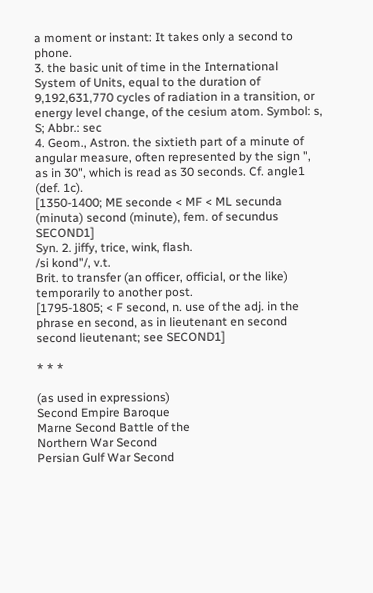a moment or instant: It takes only a second to phone.
3. the basic unit of time in the International System of Units, equal to the duration of 9,192,631,770 cycles of radiation in a transition, or energy level change, of the cesium atom. Symbol: s, S; Abbr.: sec
4. Geom., Astron. the sixtieth part of a minute of angular measure, often represented by the sign ", as in 30", which is read as 30 seconds. Cf. angle1 (def. 1c).
[1350-1400; ME seconde < MF < ML secunda (minuta) second (minute), fem. of secundus SECOND1]
Syn. 2. jiffy, trice, wink, flash.
/si kond"/, v.t.
Brit. to transfer (an officer, official, or the like) temporarily to another post.
[1795-1805; < F second, n. use of the adj. in the phrase en second, as in lieutenant en second second lieutenant; see SECOND1]

* * *

(as used in expressions)
Second Empire Baroque
Marne Second Battle of the
Northern War Second
Persian Gulf War Second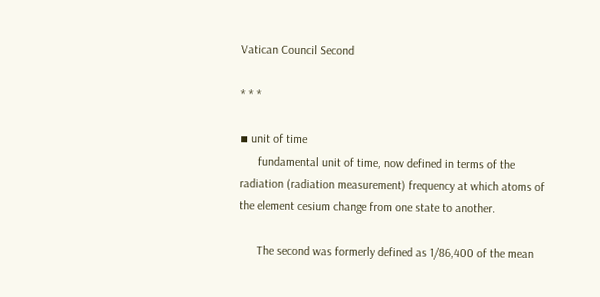Vatican Council Second

* * *

▪ unit of time
      fundamental unit of time, now defined in terms of the radiation (radiation measurement) frequency at which atoms of the element cesium change from one state to another.

      The second was formerly defined as 1/86,400 of the mean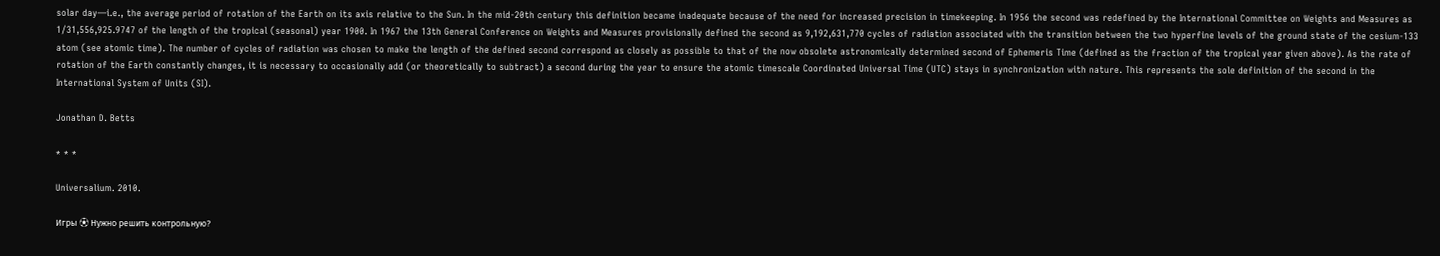solar day—i.e., the average period of rotation of the Earth on its axis relative to the Sun. In the mid-20th century this definition became inadequate because of the need for increased precision in timekeeping. In 1956 the second was redefined by the International Committee on Weights and Measures as 1/31,556,925.9747 of the length of the tropical (seasonal) year 1900. In 1967 the 13th General Conference on Weights and Measures provisionally defined the second as 9,192,631,770 cycles of radiation associated with the transition between the two hyperfine levels of the ground state of the cesium-133 atom (see atomic time). The number of cycles of radiation was chosen to make the length of the defined second correspond as closely as possible to that of the now obsolete astronomically determined second of Ephemeris Time (defined as the fraction of the tropical year given above). As the rate of rotation of the Earth constantly changes, it is necessary to occasionally add (or theoretically to subtract) a second during the year to ensure the atomic timescale Coordinated Universal Time (UTC) stays in synchronization with nature. This represents the sole definition of the second in the International System of Units (SI).

Jonathan D. Betts

* * *

Universalium. 2010.

Игры ⚽ Нужно решить контрольную?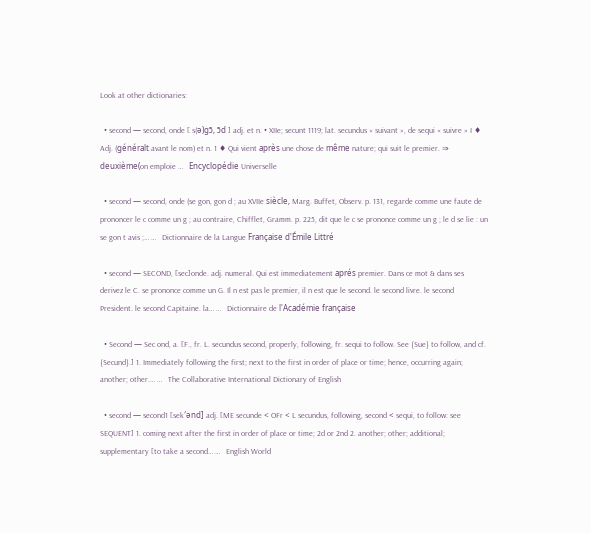Look at other dictionaries:

  • second — second, onde [ s(ə)gɔ̃, ɔ̃d ] adj. et n. • XIIe; secunt 1119; lat. secundus « suivant », de sequi « suivre » I ♦ Adj. (généralt avant le nom) et n. 1 ♦ Qui vient après une chose de même nature; qui suit le premier. ⇒ deuxième(on emploie …   Encyclopédie Universelle

  • second — second, onde (se gon, gon d ; au XVIIe siècle, Marg. Buffet, Observ. p. 131, regarde comme une faute de prononcer le c comme un g ; au contraire, Chifflet, Gramm. p. 225, dit que le c se prononce comme un g ; le d se lie : un se gon t avis ;… …   Dictionnaire de la Langue Française d'Émile Littré

  • second — SECOND, [sec]onde. adj. numeral. Qui est immediatement aprés premier. Dans ce mot & dans ses derivez le C. se prononce comme un G. Il n est pas le premier, il n est que le second. le second livre. le second President. le second Capitaine. la… …   Dictionnaire de l'Académie française

  • Second — Sec ond, a. [F., fr. L. secundus second, properly, following, fr. sequi to follow. See {Sue} to follow, and cf. {Secund}.] 1. Immediately following the first; next to the first in order of place or time; hence, occurring again; another; other.… …   The Collaborative International Dictionary of English

  • second — second1 [sek′ənd] adj. [ME secunde < OFr < L secundus, following, second < sequi, to follow: see SEQUENT] 1. coming next after the first in order of place or time; 2d or 2nd 2. another; other; additional; supplementary [to take a second… …   English World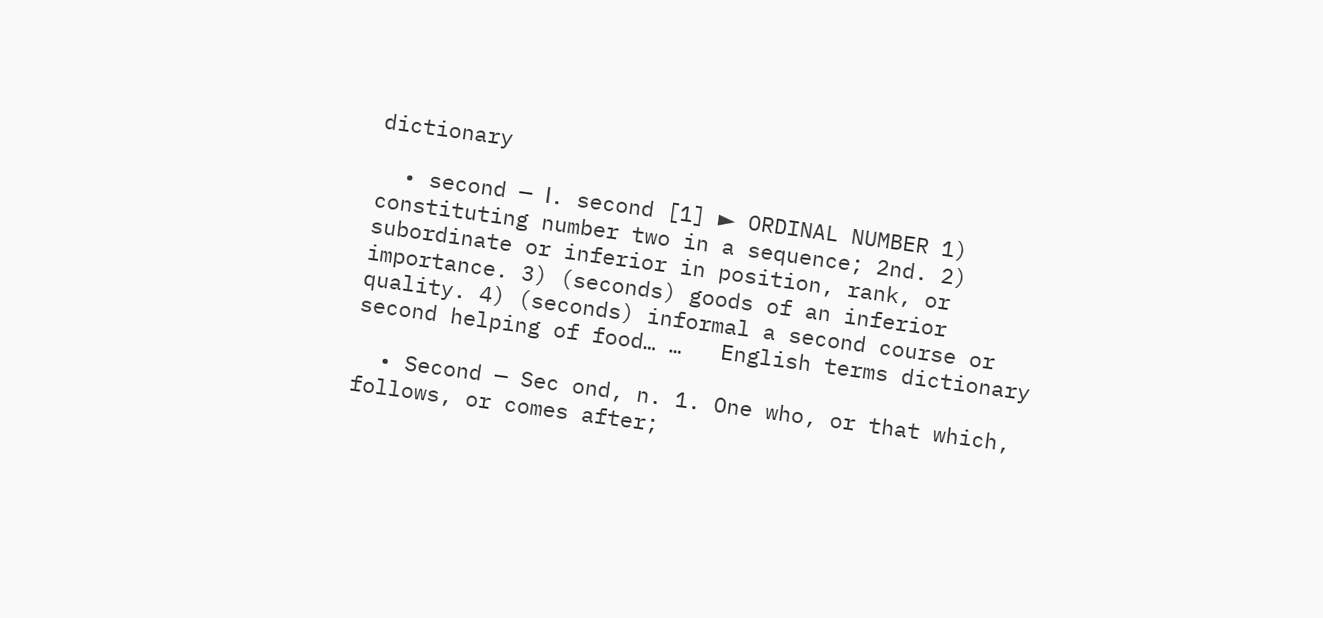dictionary

  • second — Ⅰ. second [1] ► ORDINAL NUMBER 1) constituting number two in a sequence; 2nd. 2) subordinate or inferior in position, rank, or importance. 3) (seconds) goods of an inferior quality. 4) (seconds) informal a second course or second helping of food… …   English terms dictionary

  • Second — Sec ond, n. 1. One who, or that which, follows, or comes after;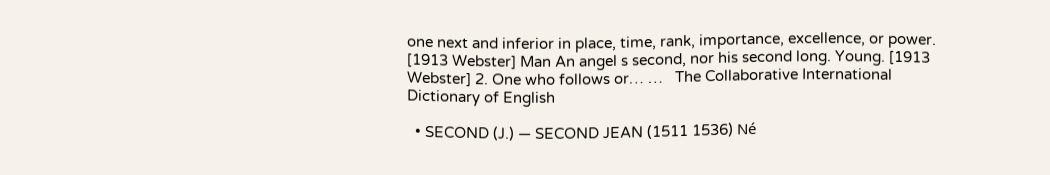one next and inferior in place, time, rank, importance, excellence, or power. [1913 Webster] Man An angel s second, nor his second long. Young. [1913 Webster] 2. One who follows or… …   The Collaborative International Dictionary of English

  • SECOND (J.) — SECOND JEAN (1511 1536) Né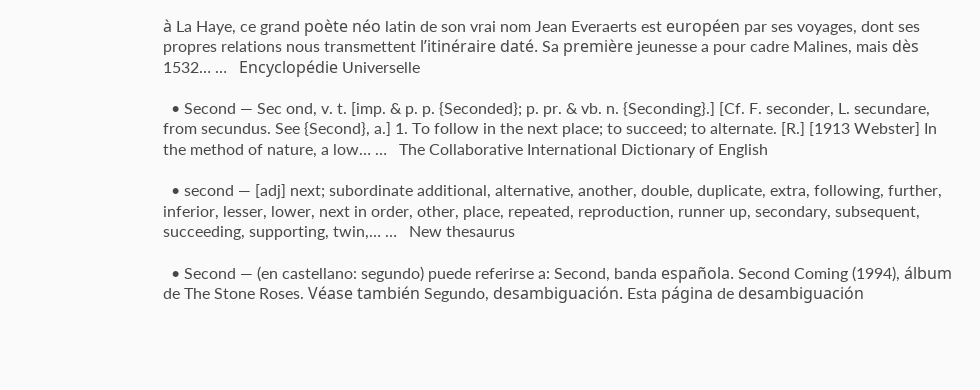à La Haye, ce grand poète néo latin de son vrai nom Jean Everaerts est européen par ses voyages, dont ses propres relations nous transmettent l’itinéraire daté. Sa première jeunesse a pour cadre Malines, mais dès 1532… …   Encyclopédie Universelle

  • Second — Sec ond, v. t. [imp. & p. p. {Seconded}; p. pr. & vb. n. {Seconding}.] [Cf. F. seconder, L. secundare, from secundus. See {Second}, a.] 1. To follow in the next place; to succeed; to alternate. [R.] [1913 Webster] In the method of nature, a low… …   The Collaborative International Dictionary of English

  • second — [adj] next; subordinate additional, alternative, another, double, duplicate, extra, following, further, inferior, lesser, lower, next in order, other, place, repeated, reproduction, runner up, secondary, subsequent, succeeding, supporting, twin,… …   New thesaurus

  • Second — (en castellano: segundo) puede referirse a: Second, banda española. Second Coming (1994), álbum de The Stone Roses. Véase también Segundo, desambiguación. Esta página de desambiguación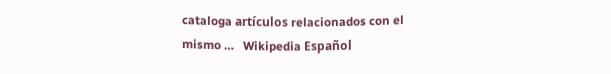cataloga artículos relacionados con el mismo …   Wikipedia Español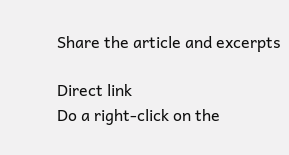Share the article and excerpts

Direct link
Do a right-click on the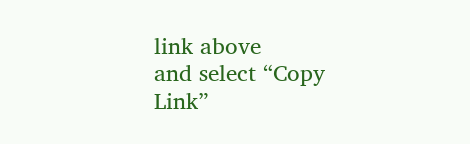link above
and select “Copy Link”